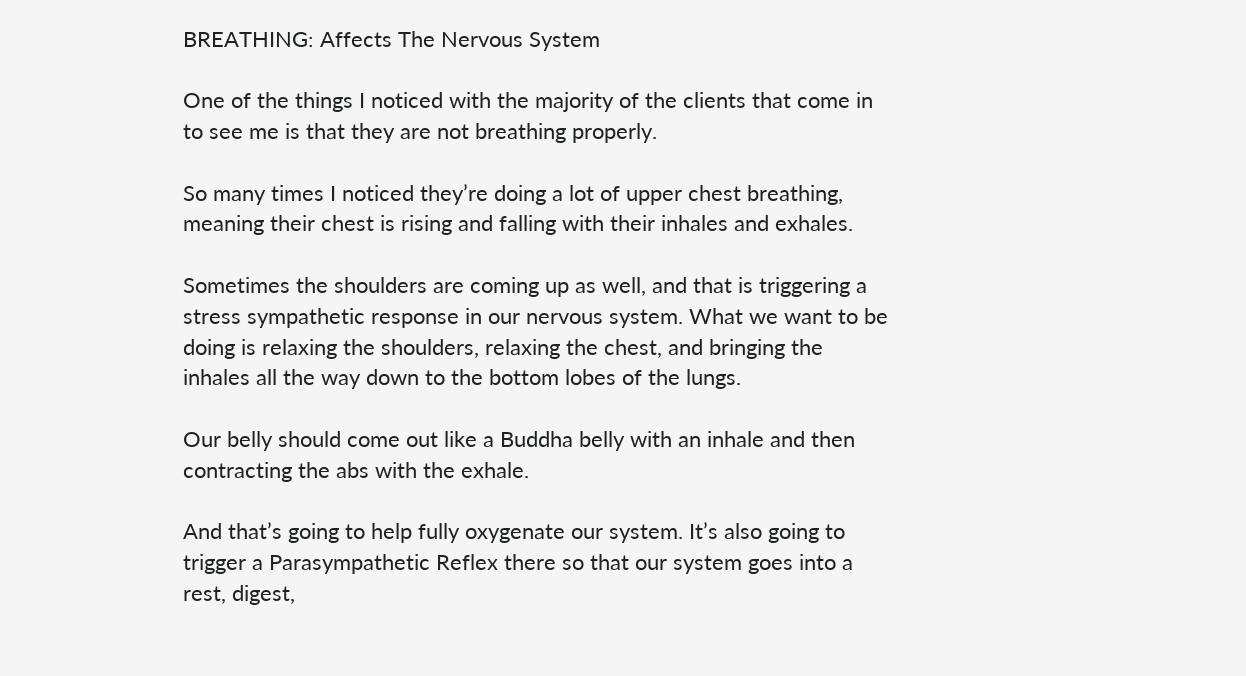BREATHING: Affects The Nervous System

One of the things I noticed with the majority of the clients that come in to see me is that they are not breathing properly.

So many times I noticed they’re doing a lot of upper chest breathing, meaning their chest is rising and falling with their inhales and exhales.

Sometimes the shoulders are coming up as well, and that is triggering a stress sympathetic response in our nervous system. What we want to be doing is relaxing the shoulders, relaxing the chest, and bringing the inhales all the way down to the bottom lobes of the lungs.

Our belly should come out like a Buddha belly with an inhale and then contracting the abs with the exhale.

And that’s going to help fully oxygenate our system. It’s also going to trigger a Parasympathetic Reflex there so that our system goes into a rest, digest,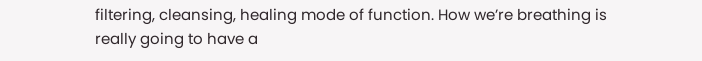filtering, cleansing, healing mode of function. How we’re breathing is really going to have a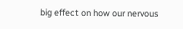big effect on how our nervous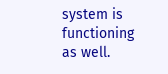system is functioning as well.